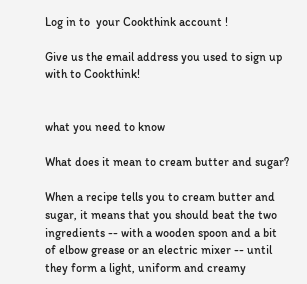Log in to  your Cookthink account !

Give us the email address you used to sign up with to Cookthink!


what you need to know

What does it mean to cream butter and sugar?

When a recipe tells you to cream butter and sugar, it means that you should beat the two ingredients -- with a wooden spoon and a bit of elbow grease or an electric mixer -- until they form a light, uniform and creamy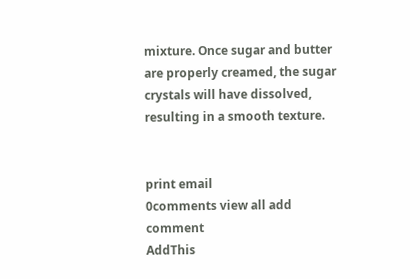mixture. Once sugar and butter are properly creamed, the sugar crystals will have dissolved, resulting in a smooth texture.


print email
0comments view all add comment
AddThis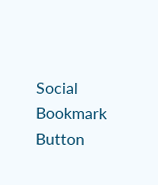Social Bookmark Button